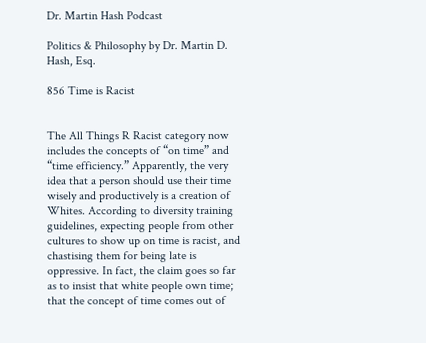Dr. Martin Hash Podcast

Politics & Philosophy by Dr. Martin D. Hash, Esq.

856 Time is Racist


The All Things R Racist category now includes the concepts of “on time” and “time efficiency.” Apparently, the very idea that a person should use their time wisely and productively is a creation of Whites. According to diversity training guidelines, expecting people from other cultures to show up on time is racist, and chastising them for being late is oppressive. In fact, the claim goes so far as to insist that white people own time; that the concept of time comes out of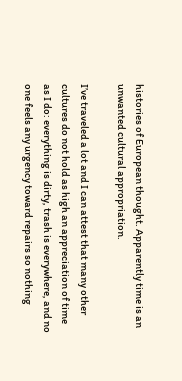histories of European thought. Apparently time is an unwanted cultural appropriation.

I’ve traveled a lot and I can attest that many other cultures do not hold as high an appreciation of time as I do: everything is dirty, trash is everywhere, and no one feels any urgency toward repairs so nothing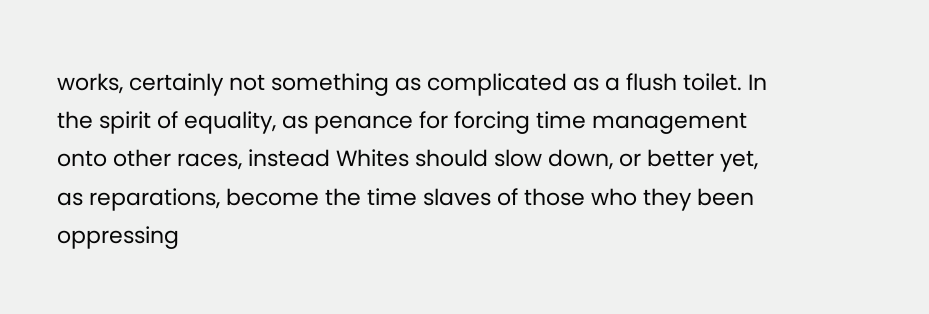works, certainly not something as complicated as a flush toilet. In the spirit of equality, as penance for forcing time management onto other races, instead Whites should slow down, or better yet, as reparations, become the time slaves of those who they been oppressing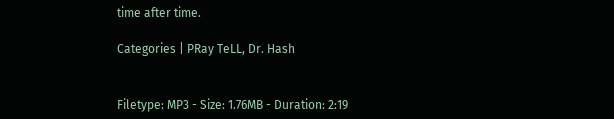time after time.

Categories | PRay TeLL, Dr. Hash


Filetype: MP3 - Size: 1.76MB - Duration: 2:19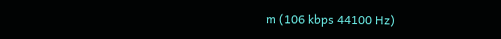m (106 kbps 44100 Hz)